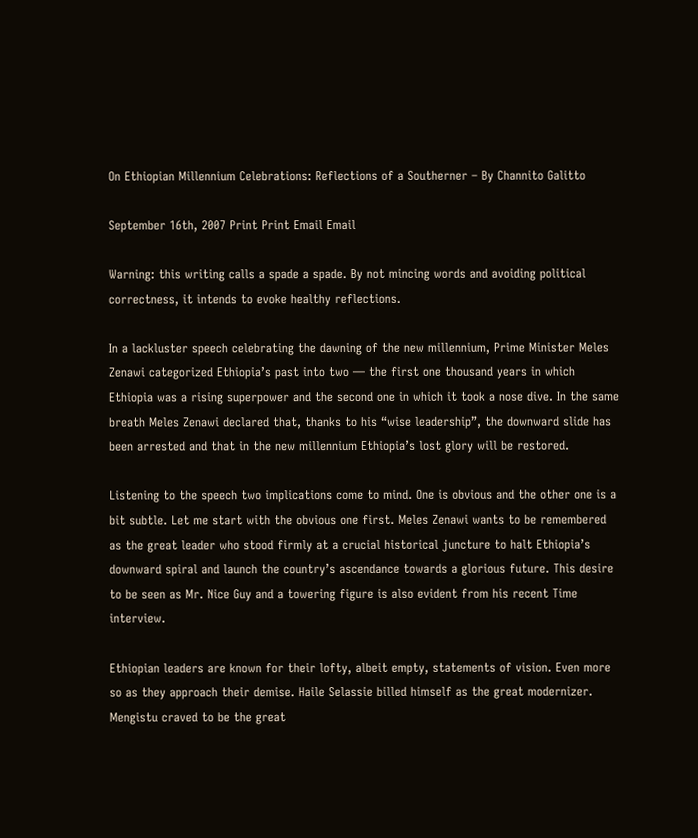On Ethiopian Millennium Celebrations: Reflections of a Southerner – By Channito Galitto

September 16th, 2007 Print Print Email Email

Warning: this writing calls a spade a spade. By not mincing words and avoiding political correctness, it intends to evoke healthy reflections.

In a lackluster speech celebrating the dawning of the new millennium, Prime Minister Meles Zenawi categorized Ethiopia’s past into two — the first one thousand years in which Ethiopia was a rising superpower and the second one in which it took a nose dive. In the same breath Meles Zenawi declared that, thanks to his “wise leadership”, the downward slide has been arrested and that in the new millennium Ethiopia’s lost glory will be restored.

Listening to the speech two implications come to mind. One is obvious and the other one is a bit subtle. Let me start with the obvious one first. Meles Zenawi wants to be remembered as the great leader who stood firmly at a crucial historical juncture to halt Ethiopia’s downward spiral and launch the country’s ascendance towards a glorious future. This desire to be seen as Mr. Nice Guy and a towering figure is also evident from his recent Time interview.

Ethiopian leaders are known for their lofty, albeit empty, statements of vision. Even more so as they approach their demise. Haile Selassie billed himself as the great modernizer. Mengistu craved to be the great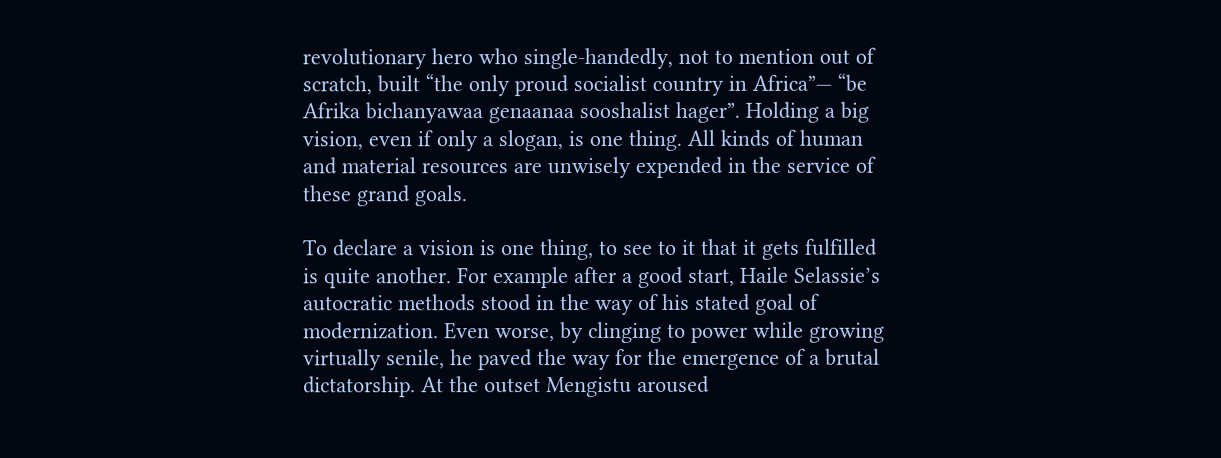revolutionary hero who single-handedly, not to mention out of scratch, built “the only proud socialist country in Africa”— “be Afrika bichanyawaa genaanaa sooshalist hager”. Holding a big vision, even if only a slogan, is one thing. All kinds of human and material resources are unwisely expended in the service of these grand goals.

To declare a vision is one thing, to see to it that it gets fulfilled is quite another. For example after a good start, Haile Selassie’s autocratic methods stood in the way of his stated goal of modernization. Even worse, by clinging to power while growing virtually senile, he paved the way for the emergence of a brutal dictatorship. At the outset Mengistu aroused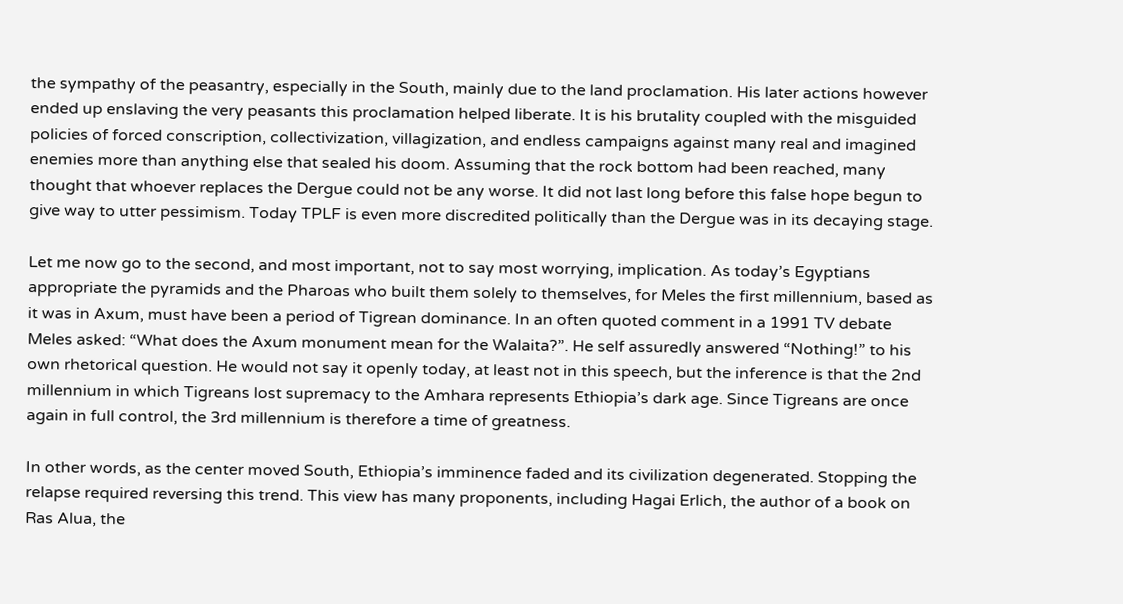the sympathy of the peasantry, especially in the South, mainly due to the land proclamation. His later actions however ended up enslaving the very peasants this proclamation helped liberate. It is his brutality coupled with the misguided policies of forced conscription, collectivization, villagization, and endless campaigns against many real and imagined enemies more than anything else that sealed his doom. Assuming that the rock bottom had been reached, many thought that whoever replaces the Dergue could not be any worse. It did not last long before this false hope begun to give way to utter pessimism. Today TPLF is even more discredited politically than the Dergue was in its decaying stage.

Let me now go to the second, and most important, not to say most worrying, implication. As today’s Egyptians appropriate the pyramids and the Pharoas who built them solely to themselves, for Meles the first millennium, based as it was in Axum, must have been a period of Tigrean dominance. In an often quoted comment in a 1991 TV debate Meles asked: “What does the Axum monument mean for the Walaita?”. He self assuredly answered “Nothing!” to his own rhetorical question. He would not say it openly today, at least not in this speech, but the inference is that the 2nd millennium in which Tigreans lost supremacy to the Amhara represents Ethiopia’s dark age. Since Tigreans are once again in full control, the 3rd millennium is therefore a time of greatness.

In other words, as the center moved South, Ethiopia’s imminence faded and its civilization degenerated. Stopping the relapse required reversing this trend. This view has many proponents, including Hagai Erlich, the author of a book on Ras Alua, the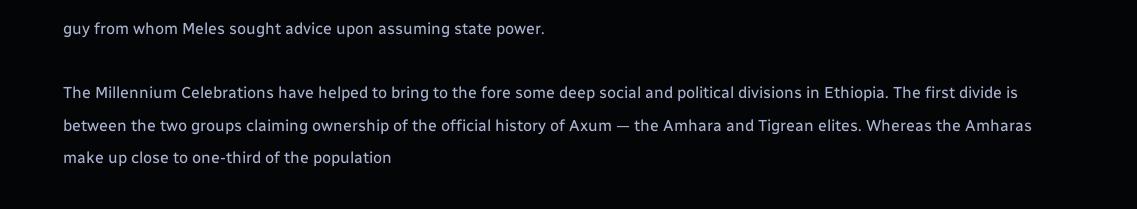guy from whom Meles sought advice upon assuming state power.

The Millennium Celebrations have helped to bring to the fore some deep social and political divisions in Ethiopia. The first divide is between the two groups claiming ownership of the official history of Axum — the Amhara and Tigrean elites. Whereas the Amharas make up close to one-third of the population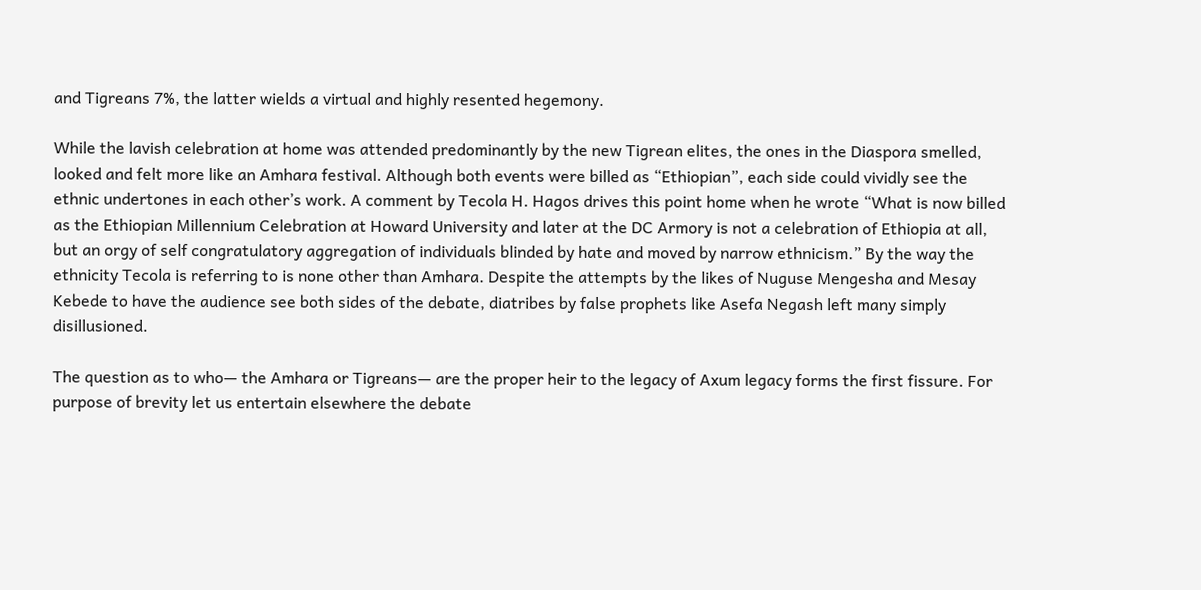and Tigreans 7%, the latter wields a virtual and highly resented hegemony.

While the lavish celebration at home was attended predominantly by the new Tigrean elites, the ones in the Diaspora smelled, looked and felt more like an Amhara festival. Although both events were billed as “Ethiopian”, each side could vividly see the ethnic undertones in each other’s work. A comment by Tecola H. Hagos drives this point home when he wrote “What is now billed as the Ethiopian Millennium Celebration at Howard University and later at the DC Armory is not a celebration of Ethiopia at all, but an orgy of self congratulatory aggregation of individuals blinded by hate and moved by narrow ethnicism.” By the way the ethnicity Tecola is referring to is none other than Amhara. Despite the attempts by the likes of Nuguse Mengesha and Mesay Kebede to have the audience see both sides of the debate, diatribes by false prophets like Asefa Negash left many simply disillusioned.

The question as to who— the Amhara or Tigreans— are the proper heir to the legacy of Axum legacy forms the first fissure. For purpose of brevity let us entertain elsewhere the debate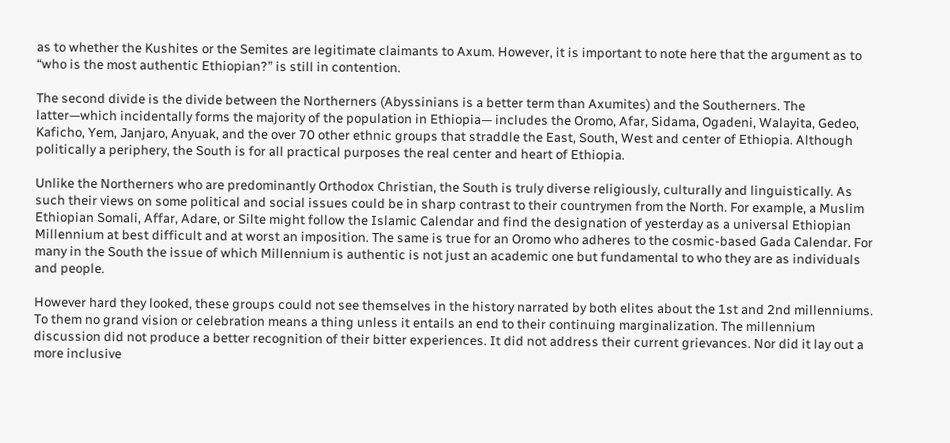as to whether the Kushites or the Semites are legitimate claimants to Axum. However, it is important to note here that the argument as to “who is the most authentic Ethiopian?” is still in contention.

The second divide is the divide between the Northerners (Abyssinians is a better term than Axumites) and the Southerners. The latter—which incidentally forms the majority of the population in Ethiopia— includes the Oromo, Afar, Sidama, Ogadeni, Walayita, Gedeo, Kaficho, Yem, Janjaro, Anyuak, and the over 70 other ethnic groups that straddle the East, South, West and center of Ethiopia. Although politically a periphery, the South is for all practical purposes the real center and heart of Ethiopia.

Unlike the Northerners who are predominantly Orthodox Christian, the South is truly diverse religiously, culturally and linguistically. As such their views on some political and social issues could be in sharp contrast to their countrymen from the North. For example, a Muslim Ethiopian Somali, Affar, Adare, or Silte might follow the Islamic Calendar and find the designation of yesterday as a universal Ethiopian Millennium at best difficult and at worst an imposition. The same is true for an Oromo who adheres to the cosmic-based Gada Calendar. For many in the South the issue of which Millennium is authentic is not just an academic one but fundamental to who they are as individuals and people.

However hard they looked, these groups could not see themselves in the history narrated by both elites about the 1st and 2nd millenniums. To them no grand vision or celebration means a thing unless it entails an end to their continuing marginalization. The millennium discussion did not produce a better recognition of their bitter experiences. It did not address their current grievances. Nor did it lay out a more inclusive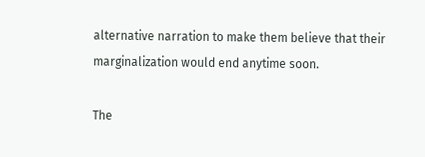alternative narration to make them believe that their marginalization would end anytime soon.

The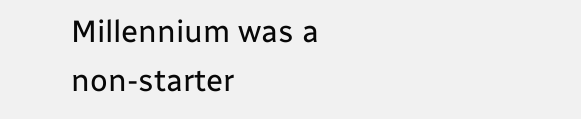Millennium was a non-starter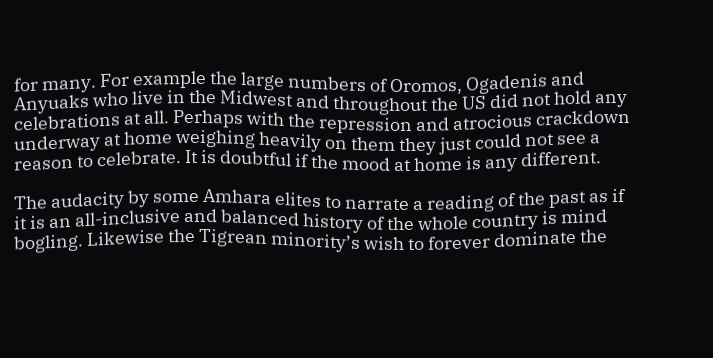for many. For example the large numbers of Oromos, Ogadenis and Anyuaks who live in the Midwest and throughout the US did not hold any celebrations at all. Perhaps with the repression and atrocious crackdown underway at home weighing heavily on them they just could not see a reason to celebrate. It is doubtful if the mood at home is any different.

The audacity by some Amhara elites to narrate a reading of the past as if it is an all-inclusive and balanced history of the whole country is mind bogling. Likewise the Tigrean minority’s wish to forever dominate the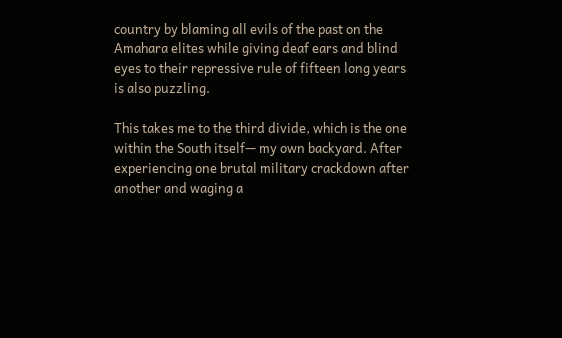country by blaming all evils of the past on the Amahara elites while giving deaf ears and blind eyes to their repressive rule of fifteen long years is also puzzling.

This takes me to the third divide, which is the one within the South itself— my own backyard. After experiencing one brutal military crackdown after another and waging a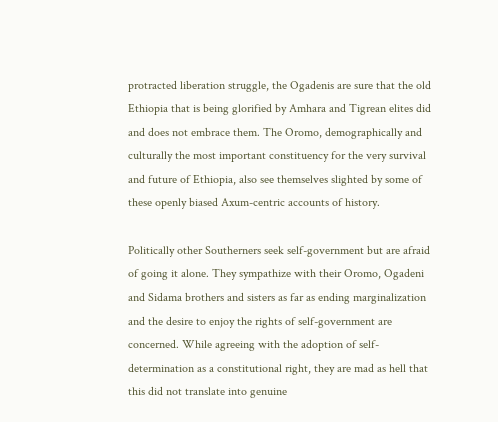protracted liberation struggle, the Ogadenis are sure that the old Ethiopia that is being glorified by Amhara and Tigrean elites did and does not embrace them. The Oromo, demographically and culturally the most important constituency for the very survival and future of Ethiopia, also see themselves slighted by some of these openly biased Axum-centric accounts of history.

Politically other Southerners seek self-government but are afraid of going it alone. They sympathize with their Oromo, Ogadeni and Sidama brothers and sisters as far as ending marginalization and the desire to enjoy the rights of self-government are concerned. While agreeing with the adoption of self-determination as a constitutional right, they are mad as hell that this did not translate into genuine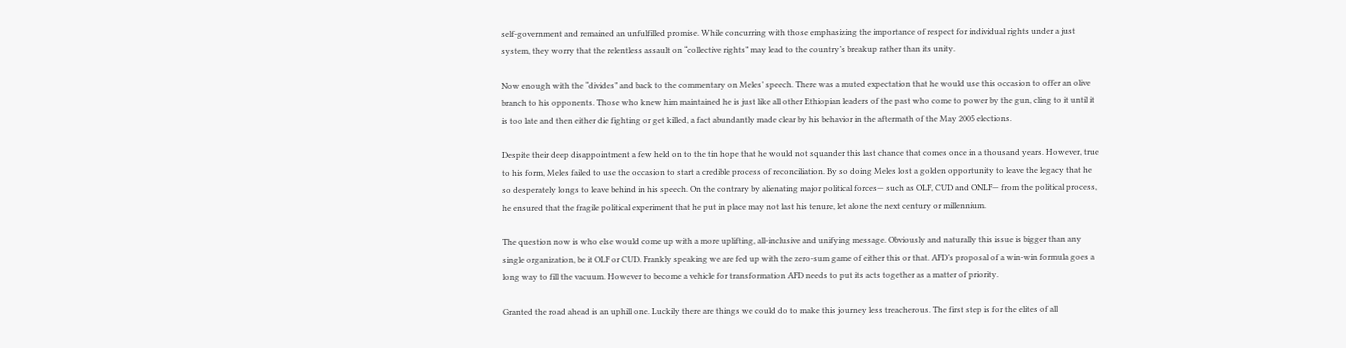self-government and remained an unfulfilled promise. While concurring with those emphasizing the importance of respect for individual rights under a just system, they worry that the relentless assault on “collective rights” may lead to the country’s breakup rather than its unity.

Now enough with the “divides” and back to the commentary on Meles’ speech. There was a muted expectation that he would use this occasion to offer an olive branch to his opponents. Those who knew him maintained he is just like all other Ethiopian leaders of the past who come to power by the gun, cling to it until it is too late and then either die fighting or get killed, a fact abundantly made clear by his behavior in the aftermath of the May 2005 elections.

Despite their deep disappointment a few held on to the tin hope that he would not squander this last chance that comes once in a thousand years. However, true to his form, Meles failed to use the occasion to start a credible process of reconciliation. By so doing Meles lost a golden opportunity to leave the legacy that he so desperately longs to leave behind in his speech. On the contrary by alienating major political forces— such as OLF, CUD and ONLF— from the political process, he ensured that the fragile political experiment that he put in place may not last his tenure, let alone the next century or millennium.

The question now is who else would come up with a more uplifting, all-inclusive and unifying message. Obviously and naturally this issue is bigger than any single organization, be it OLF or CUD. Frankly speaking we are fed up with the zero-sum game of either this or that. AFD’s proposal of a win-win formula goes a long way to fill the vacuum. However to become a vehicle for transformation AFD needs to put its acts together as a matter of priority.

Granted the road ahead is an uphill one. Luckily there are things we could do to make this journey less treacherous. The first step is for the elites of all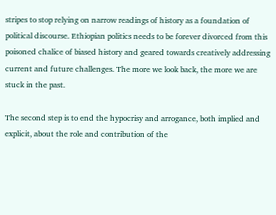stripes to stop relying on narrow readings of history as a foundation of political discourse. Ethiopian politics needs to be forever divorced from this poisoned chalice of biased history and geared towards creatively addressing current and future challenges. The more we look back, the more we are stuck in the past.

The second step is to end the hypocrisy and arrogance, both implied and explicit, about the role and contribution of the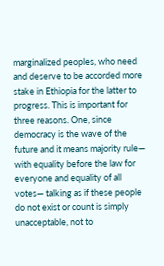marginalized peoples, who need and deserve to be accorded more stake in Ethiopia for the latter to progress. This is important for three reasons. One, since democracy is the wave of the future and it means majority rule— with equality before the law for everyone and equality of all votes— talking as if these people do not exist or count is simply unacceptable, not to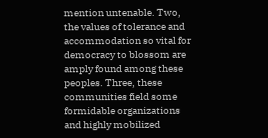mention untenable. Two, the values of tolerance and accommodation so vital for democracy to blossom are amply found among these peoples. Three, these communities field some formidable organizations and highly mobilized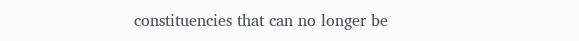constituencies that can no longer be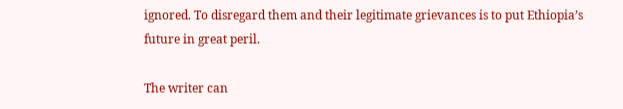ignored. To disregard them and their legitimate grievances is to put Ethiopia’s future in great peril.

The writer can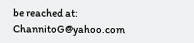be reached at: ChannitoG@yahoo.com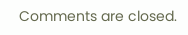Comments are closed.